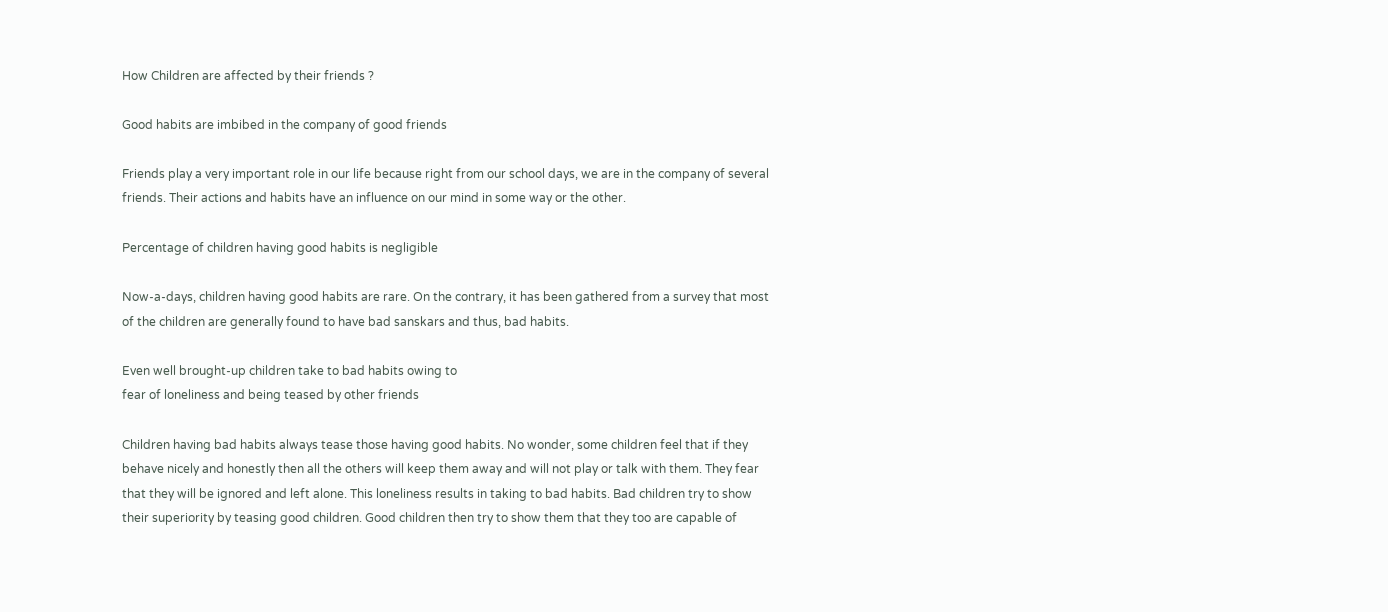How Children are affected by their friends ?

Good habits are imbibed in the company of good friends

Friends play a very important role in our life because right from our school days, we are in the company of several friends. Their actions and habits have an influence on our mind in some way or the other.

Percentage of children having good habits is negligible

Now-a-days, children having good habits are rare. On the contrary, it has been gathered from a survey that most of the children are generally found to have bad sanskars and thus, bad habits.

Even well brought-up children take to bad habits owing to
fear of loneliness and being teased by other friends

Children having bad habits always tease those having good habits. No wonder, some children feel that if they behave nicely and honestly then all the others will keep them away and will not play or talk with them. They fear that they will be ignored and left alone. This loneliness results in taking to bad habits. Bad children try to show their superiority by teasing good children. Good children then try to show them that they too are capable of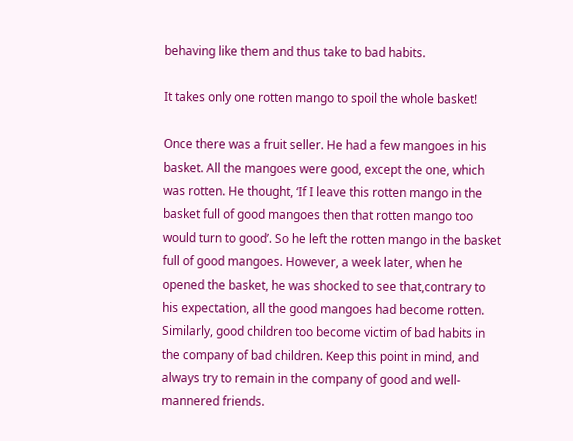behaving like them and thus take to bad habits.

It takes only one rotten mango to spoil the whole basket!

Once there was a fruit seller. He had a few mangoes in his basket. All the mangoes were good, except the one, which was rotten. He thought, ‘If I leave this rotten mango in the basket full of good mangoes then that rotten mango too would turn to good’. So he left the rotten mango in the basket full of good mangoes. However, a week later, when he opened the basket, he was shocked to see that,contrary to his expectation, all the good mangoes had become rotten. Similarly, good children too become victim of bad habits in the company of bad children. Keep this point in mind, and always try to remain in the company of good and well-mannered friends.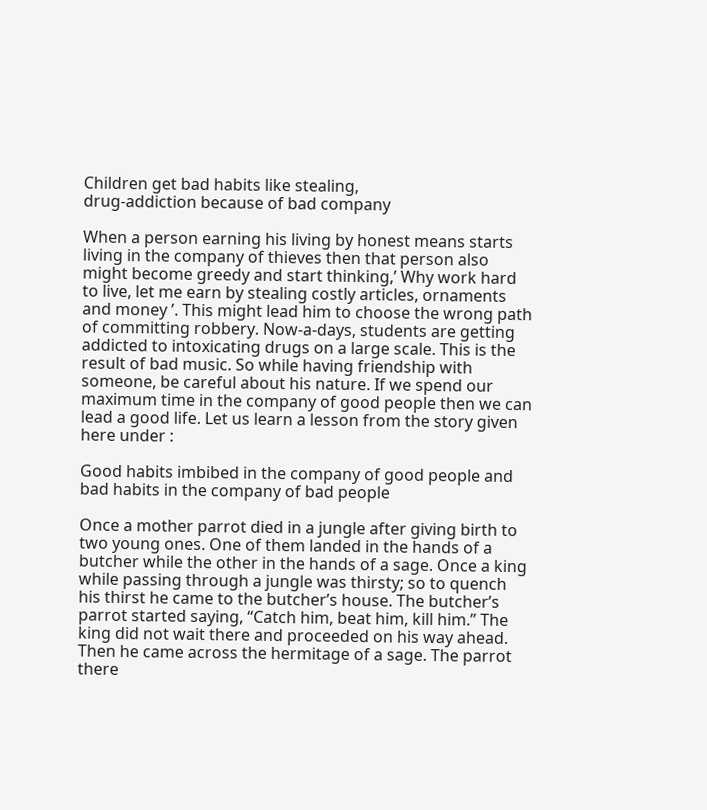Children get bad habits like stealing,
drug-addiction because of bad company

When a person earning his living by honest means starts living in the company of thieves then that person also might become greedy and start thinking,’ Why work hard to live, let me earn by stealing costly articles, ornaments and money ’. This might lead him to choose the wrong path of committing robbery. Now-a-days, students are getting addicted to intoxicating drugs on a large scale. This is the result of bad music. So while having friendship with someone, be careful about his nature. If we spend our maximum time in the company of good people then we can lead a good life. Let us learn a lesson from the story given here under :

Good habits imbibed in the company of good people and
bad habits in the company of bad people

Once a mother parrot died in a jungle after giving birth to two young ones. One of them landed in the hands of a butcher while the other in the hands of a sage. Once a king while passing through a jungle was thirsty; so to quench his thirst he came to the butcher’s house. The butcher’s parrot started saying, “Catch him, beat him, kill him.” The king did not wait there and proceeded on his way ahead. Then he came across the hermitage of a sage. The parrot there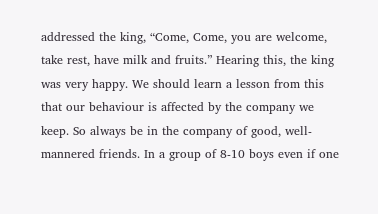addressed the king, “Come, Come, you are welcome, take rest, have milk and fruits.” Hearing this, the king was very happy. We should learn a lesson from this that our behaviour is affected by the company we keep. So always be in the company of good, well-mannered friends. In a group of 8-10 boys even if one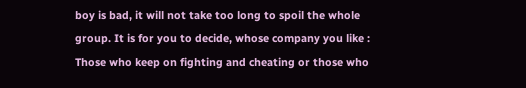boy is bad, it will not take too long to spoil the whole group. It is for you to decide, whose company you like : Those who keep on fighting and cheating or those who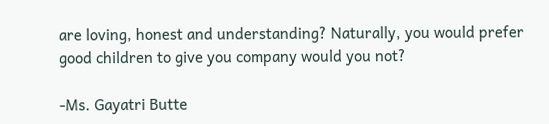are loving, honest and understanding? Naturally, you would prefer good children to give you company would you not?

-Ms. Gayatri Butte